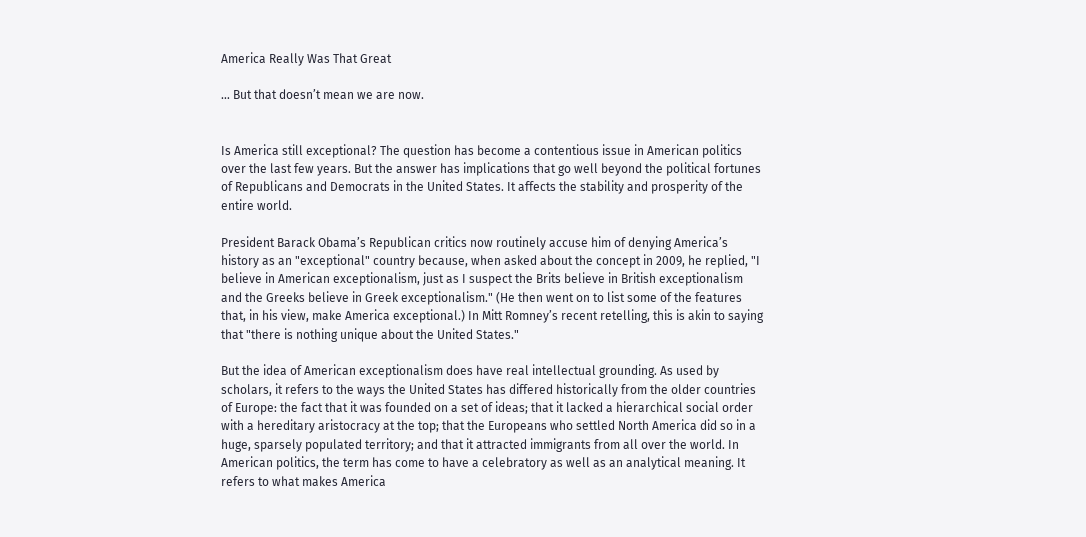America Really Was That Great

… But that doesn’t mean we are now.


Is America still exceptional? The question has become a contentious issue in American politics over the last few years. But the answer has implications that go well beyond the political fortunes of Republicans and Democrats in the United States. It affects the stability and prosperity of the entire world.

President Barack Obama’s Republican critics now routinely accuse him of denying America’s history as an "exceptional" country because, when asked about the concept in 2009, he replied, "I believe in American exceptionalism, just as I suspect the Brits believe in British exceptionalism and the Greeks believe in Greek exceptionalism." (He then went on to list some of the features that, in his view, make America exceptional.) In Mitt Romney’s recent retelling, this is akin to saying that "there is nothing unique about the United States."

But the idea of American exceptionalism does have real intellectual grounding. As used by scholars, it refers to the ways the United States has differed historically from the older countries of Europe: the fact that it was founded on a set of ideas; that it lacked a hierarchical social order with a hereditary aristocracy at the top; that the Europeans who settled North America did so in a huge, sparsely populated territory; and that it attracted immigrants from all over the world. In American politics, the term has come to have a celebratory as well as an analytical meaning. It refers to what makes America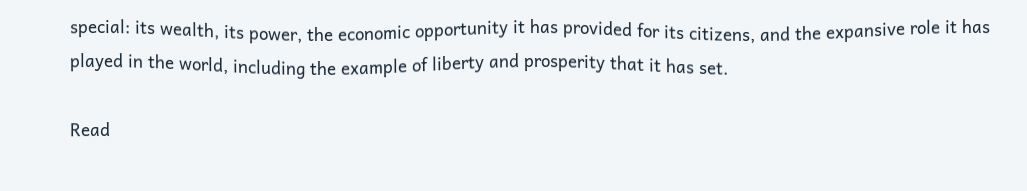special: its wealth, its power, the economic opportunity it has provided for its citizens, and the expansive role it has played in the world, including the example of liberty and prosperity that it has set.

Read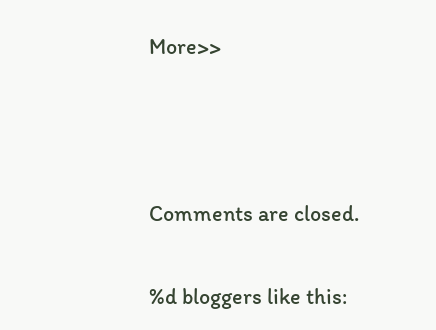More>>



Comments are closed.

%d bloggers like this: